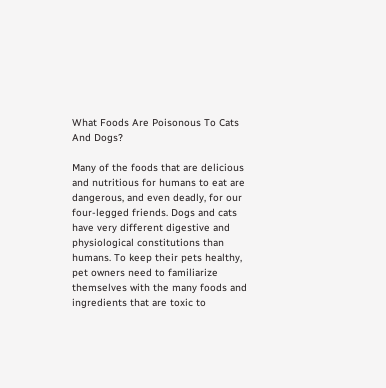What Foods Are Poisonous To Cats And Dogs?

Many of the foods that are delicious and nutritious for humans to eat are dangerous, and even deadly, for our four-legged friends. Dogs and cats have very different digestive and physiological constitutions than humans. To keep their pets healthy, pet owners need to familiarize themselves with the many foods and ingredients that are toxic to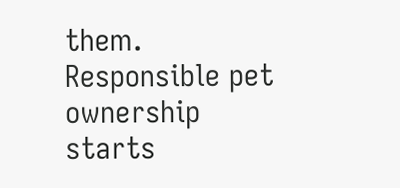them. Responsible pet ownership starts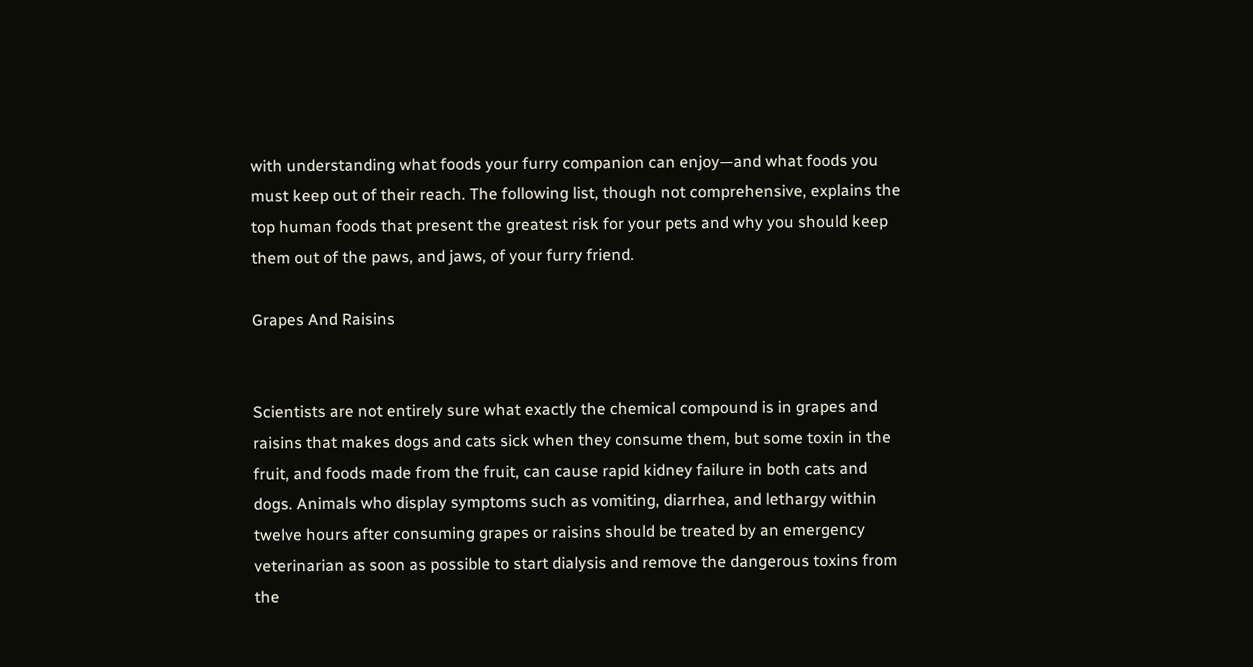with understanding what foods your furry companion can enjoy—and what foods you must keep out of their reach. The following list, though not comprehensive, explains the top human foods that present the greatest risk for your pets and why you should keep them out of the paws, and jaws, of your furry friend.

Grapes And Raisins


Scientists are not entirely sure what exactly the chemical compound is in grapes and raisins that makes dogs and cats sick when they consume them, but some toxin in the fruit, and foods made from the fruit, can cause rapid kidney failure in both cats and dogs. Animals who display symptoms such as vomiting, diarrhea, and lethargy within twelve hours after consuming grapes or raisins should be treated by an emergency veterinarian as soon as possible to start dialysis and remove the dangerous toxins from the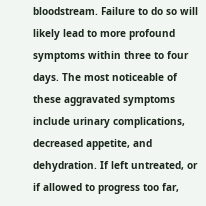bloodstream. Failure to do so will likely lead to more profound symptoms within three to four days. The most noticeable of these aggravated symptoms include urinary complications, decreased appetite, and dehydration. If left untreated, or if allowed to progress too far,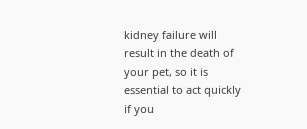kidney failure will result in the death of your pet, so it is essential to act quickly if you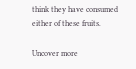think they have consumed either of these fruits.

Uncover more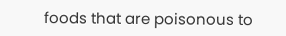foods that are poisonous to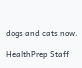dogs and cats now.

HealthPrep Staff